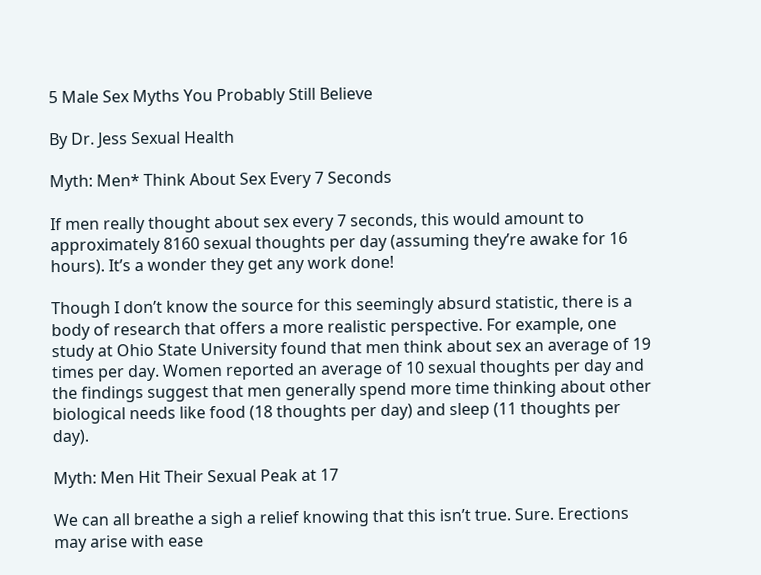5 Male Sex Myths You Probably Still Believe

By Dr. Jess Sexual Health

Myth: Men* Think About Sex Every 7 Seconds

If men really thought about sex every 7 seconds, this would amount to approximately 8160 sexual thoughts per day (assuming they’re awake for 16 hours). It’s a wonder they get any work done!

Though I don’t know the source for this seemingly absurd statistic, there is a body of research that offers a more realistic perspective. For example, one study at Ohio State University found that men think about sex an average of 19 times per day. Women reported an average of 10 sexual thoughts per day and the findings suggest that men generally spend more time thinking about other biological needs like food (18 thoughts per day) and sleep (11 thoughts per day).

Myth: Men Hit Their Sexual Peak at 17

We can all breathe a sigh a relief knowing that this isn’t true. Sure. Erections may arise with ease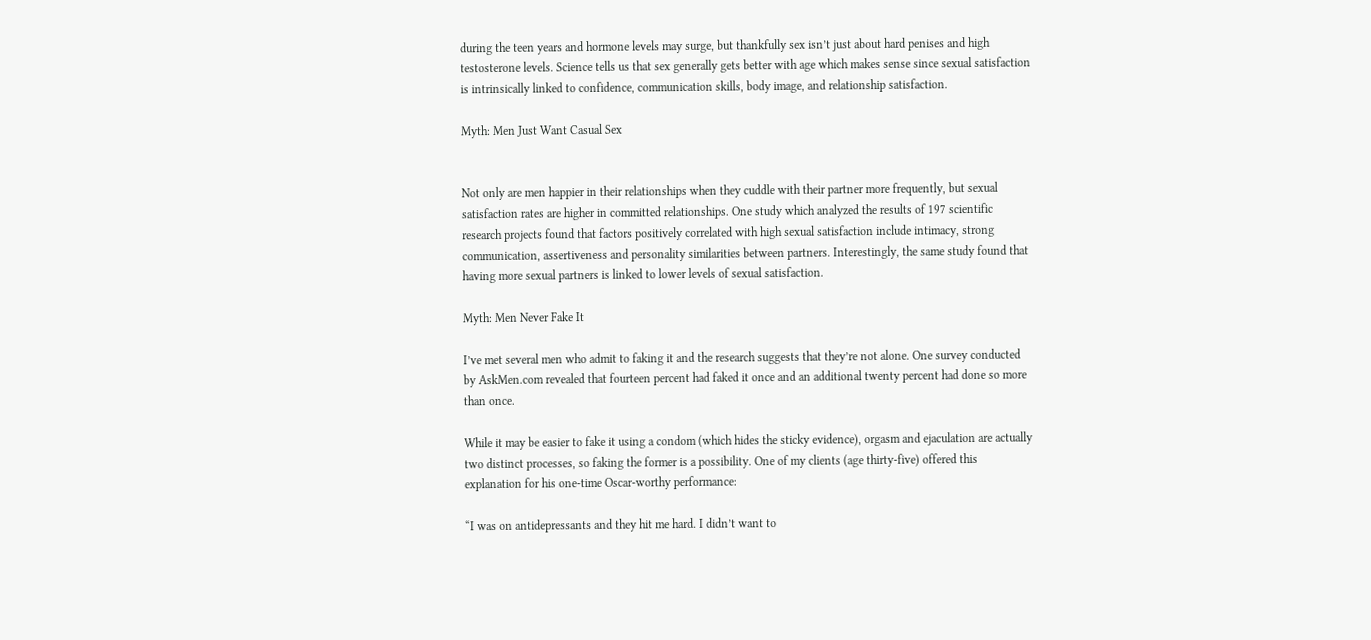during the teen years and hormone levels may surge, but thankfully sex isn’t just about hard penises and high testosterone levels. Science tells us that sex generally gets better with age which makes sense since sexual satisfaction is intrinsically linked to confidence, communication skills, body image, and relationship satisfaction.

Myth: Men Just Want Casual Sex


Not only are men happier in their relationships when they cuddle with their partner more frequently, but sexual satisfaction rates are higher in committed relationships. One study which analyzed the results of 197 scientific research projects found that factors positively correlated with high sexual satisfaction include intimacy, strong communication, assertiveness and personality similarities between partners. Interestingly, the same study found that having more sexual partners is linked to lower levels of sexual satisfaction.

Myth: Men Never Fake It

I’ve met several men who admit to faking it and the research suggests that they’re not alone. One survey conducted by AskMen.com revealed that fourteen percent had faked it once and an additional twenty percent had done so more than once.

While it may be easier to fake it using a condom (which hides the sticky evidence), orgasm and ejaculation are actually two distinct processes, so faking the former is a possibility. One of my clients (age thirty-five) offered this explanation for his one-time Oscar-worthy performance:

“I was on antidepressants and they hit me hard. I didn’t want to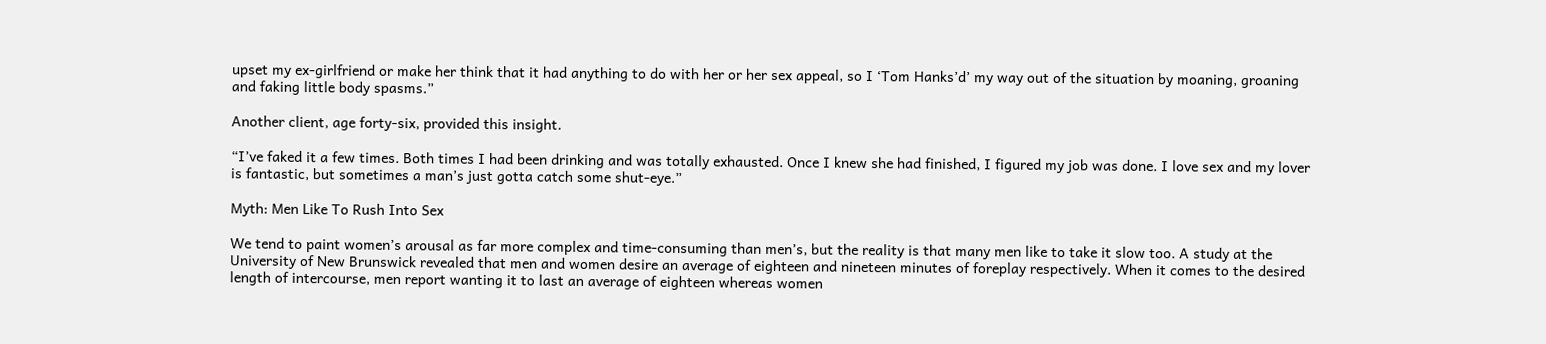upset my ex-girlfriend or make her think that it had anything to do with her or her sex appeal, so I ‘Tom Hanks’d’ my way out of the situation by moaning, groaning and faking little body spasms.”

Another client, age forty-six, provided this insight.

“I’ve faked it a few times. Both times I had been drinking and was totally exhausted. Once I knew she had finished, I figured my job was done. I love sex and my lover is fantastic, but sometimes a man’s just gotta catch some shut-eye.”

Myth: Men Like To Rush Into Sex

We tend to paint women’s arousal as far more complex and time-consuming than men’s, but the reality is that many men like to take it slow too. A study at the University of New Brunswick revealed that men and women desire an average of eighteen and nineteen minutes of foreplay respectively. When it comes to the desired length of intercourse, men report wanting it to last an average of eighteen whereas women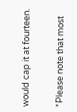would cap it at fourteen.

*Please note that most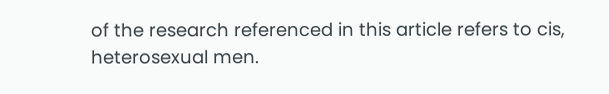of the research referenced in this article refers to cis, heterosexual men.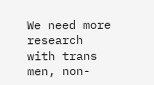We need more research with trans men, non-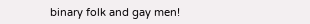binary folk and gay men!